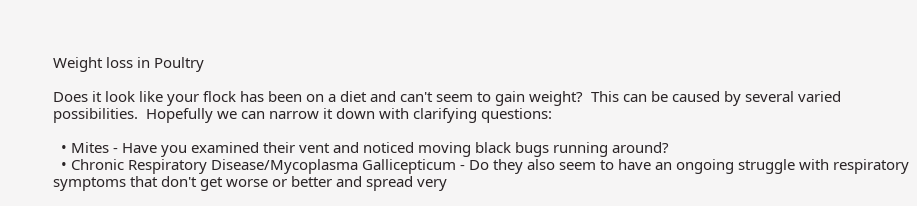Weight loss in Poultry

Does it look like your flock has been on a diet and can't seem to gain weight?  This can be caused by several varied possibilities.  Hopefully we can narrow it down with clarifying questions:

  • Mites - Have you examined their vent and noticed moving black bugs running around?
  • Chronic Respiratory Disease/Mycoplasma Gallicepticum - Do they also seem to have an ongoing struggle with respiratory symptoms that don't get worse or better and spread very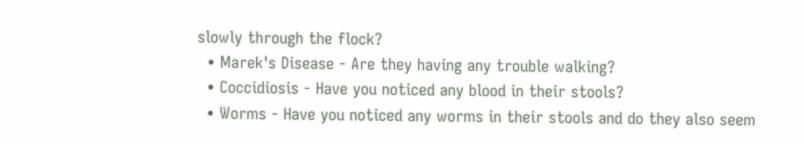slowly through the flock?
  • Marek's Disease - Are they having any trouble walking?
  • Coccidiosis - Have you noticed any blood in their stools?
  • Worms - Have you noticed any worms in their stools and do they also seem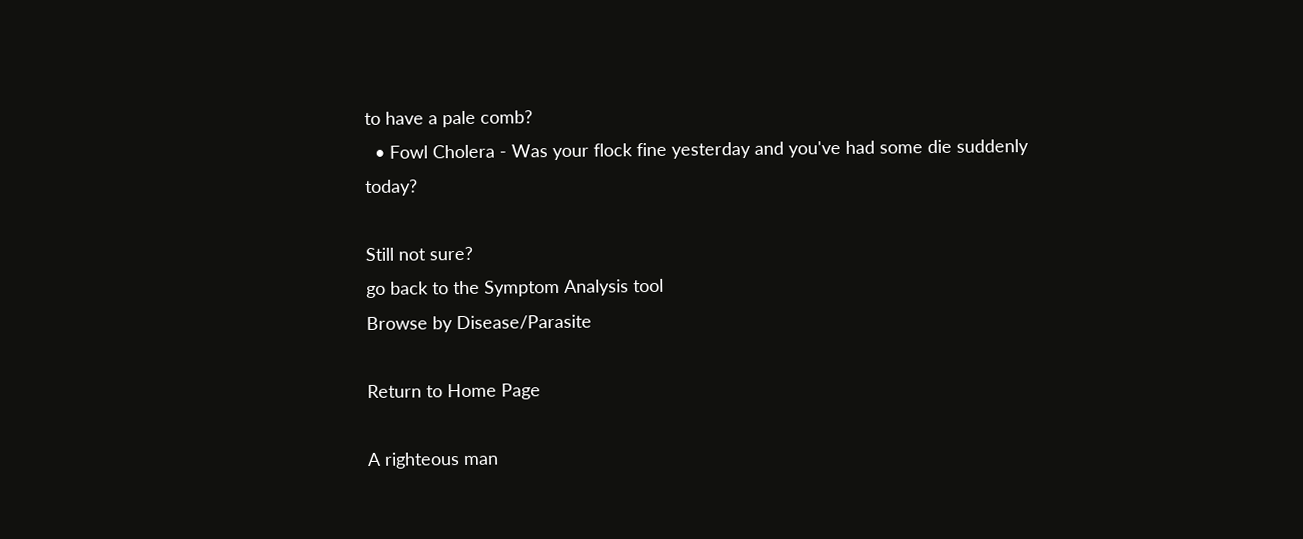to have a pale comb?
  • Fowl Cholera - Was your flock fine yesterday and you've had some die suddenly today?

Still not sure?
go back to the Symptom Analysis tool
Browse by Disease/Parasite

Return to Home Page

A righteous man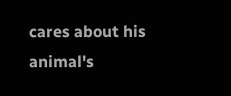cares about his animal's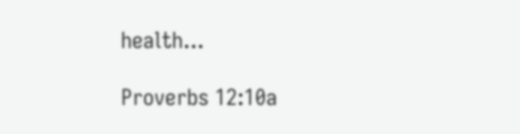health...

Proverbs 12:10a